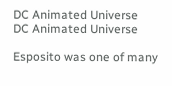DC Animated Universe
DC Animated Universe

Esposito was one of many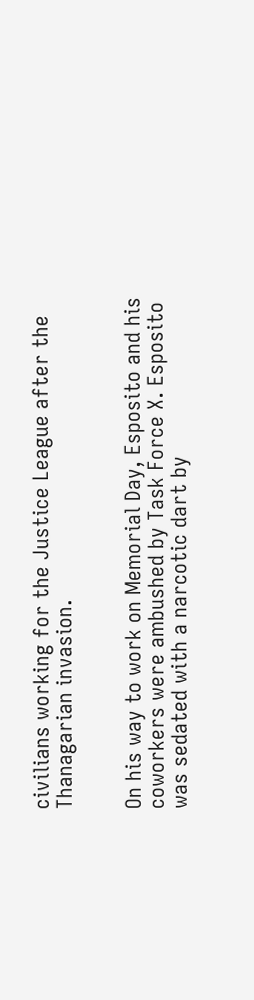civilians working for the Justice League after the Thanagarian invasion.


On his way to work on Memorial Day, Esposito and his coworkers were ambushed by Task Force X. Esposito was sedated with a narcotic dart by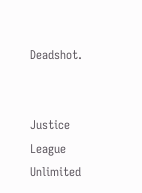Deadshot.


Justice League Unlimited